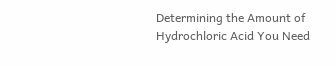Determining the Amount of Hydrochloric Acid You Need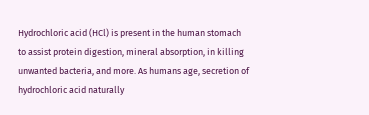Hydrochloric acid (HCl) is present in the human stomach to assist protein digestion, mineral absorption, in killing unwanted bacteria, and more. As humans age, secretion of hydrochloric acid naturally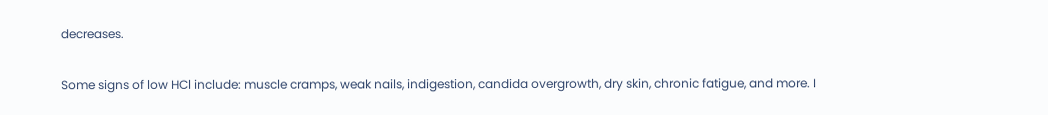decreases.

Some signs of low HCl include: muscle cramps, weak nails, indigestion, candida overgrowth, dry skin, chronic fatigue, and more. I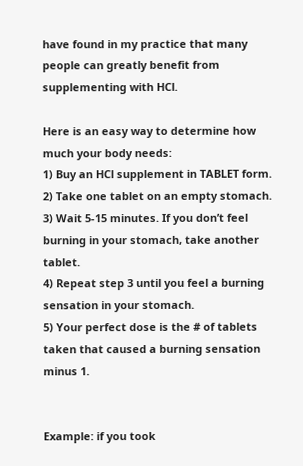have found in my practice that many people can greatly benefit from supplementing with HCl.

Here is an easy way to determine how much your body needs:
1) Buy an HCl supplement in TABLET form.
2) Take one tablet on an empty stomach.
3) Wait 5-15 minutes. If you don’t feel burning in your stomach, take another tablet.
4) Repeat step 3 until you feel a burning sensation in your stomach.
5) Your perfect dose is the # of tablets taken that caused a burning sensation minus 1.


Example: if you took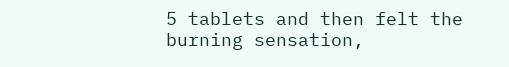5 tablets and then felt the burning sensation,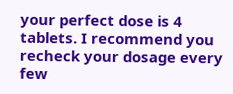your perfect dose is 4 tablets. I recommend you recheck your dosage every few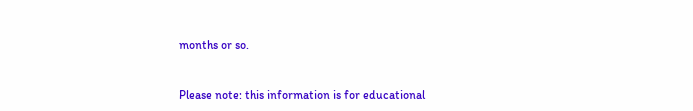months or so.


Please note: this information is for educational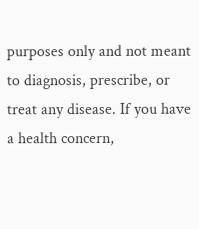purposes only and not meant to diagnosis, prescribe, or treat any disease. If you have a health concern,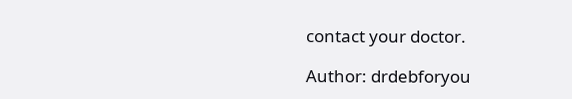contact your doctor.

Author: drdebforyou